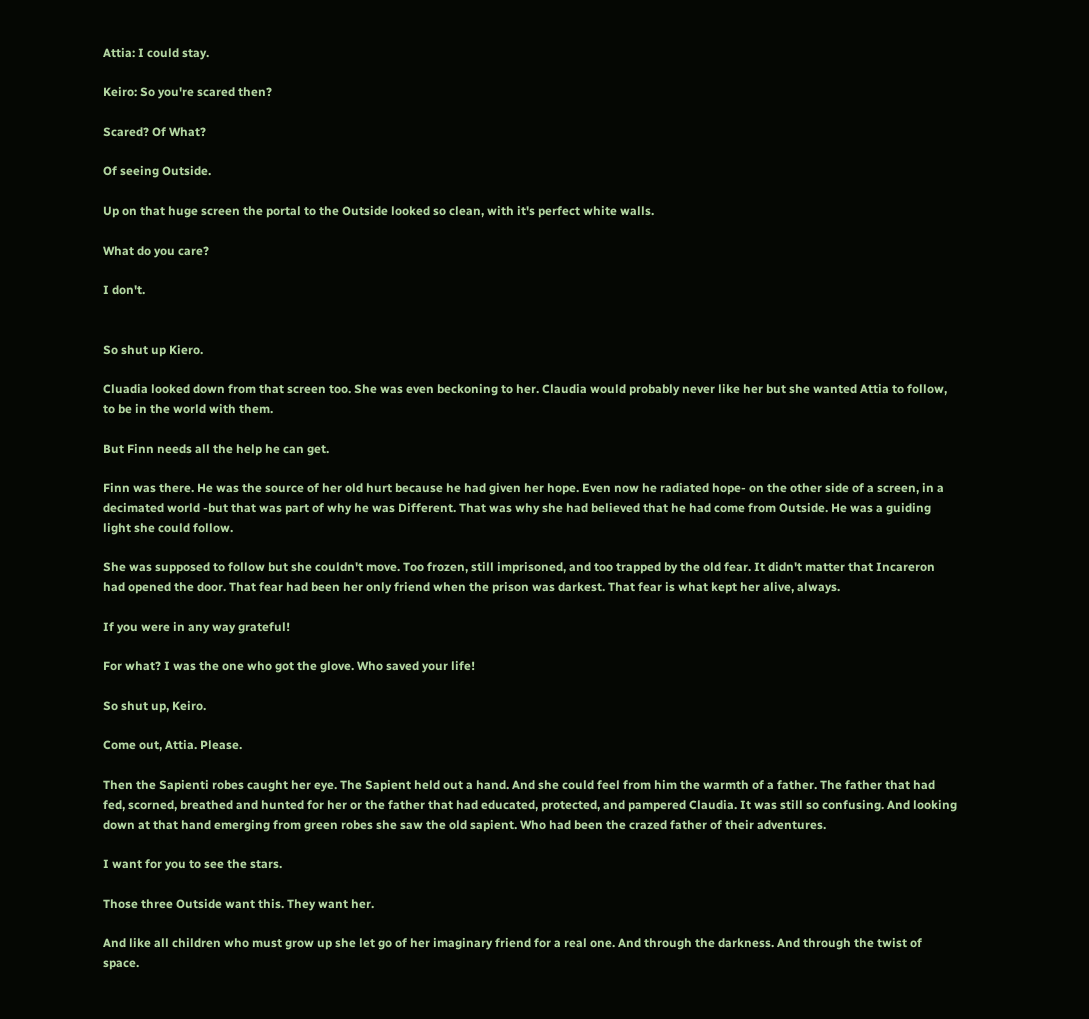Attia: I could stay.

Keiro: So you're scared then?

Scared? Of What?

Of seeing Outside.

Up on that huge screen the portal to the Outside looked so clean, with it's perfect white walls.

What do you care?

I don't.


So shut up Kiero.

Cluadia looked down from that screen too. She was even beckoning to her. Claudia would probably never like her but she wanted Attia to follow, to be in the world with them.

But Finn needs all the help he can get.

Finn was there. He was the source of her old hurt because he had given her hope. Even now he radiated hope- on the other side of a screen, in a decimated world -but that was part of why he was Different. That was why she had believed that he had come from Outside. He was a guiding light she could follow.

She was supposed to follow but she couldn't move. Too frozen, still imprisoned, and too trapped by the old fear. It didn't matter that Incareron had opened the door. That fear had been her only friend when the prison was darkest. That fear is what kept her alive, always.

If you were in any way grateful!

For what? I was the one who got the glove. Who saved your life!

So shut up, Keiro.

Come out, Attia. Please.

Then the Sapienti robes caught her eye. The Sapient held out a hand. And she could feel from him the warmth of a father. The father that had fed, scorned, breathed and hunted for her or the father that had educated, protected, and pampered Claudia. It was still so confusing. And looking down at that hand emerging from green robes she saw the old sapient. Who had been the crazed father of their adventures.

I want for you to see the stars.

Those three Outside want this. They want her.

And like all children who must grow up she let go of her imaginary friend for a real one. And through the darkness. And through the twist of space.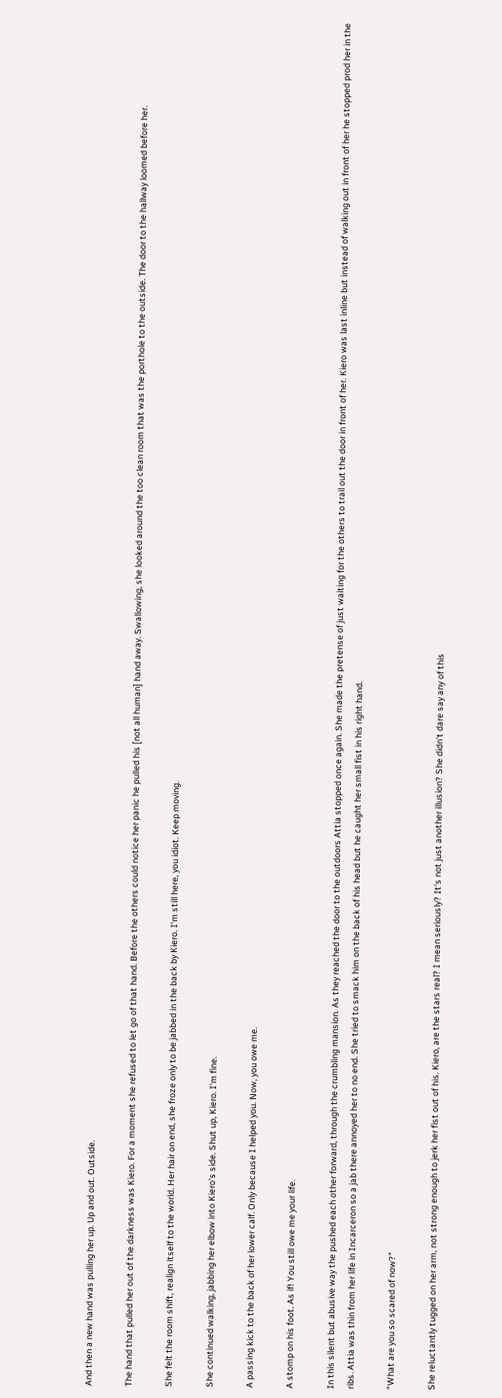And then a new hand was pulling her up. Up and out. Outside.

The hand that pulled her out of the darkness was Kiero. For a moment she refused to let go of that hand. Before the others could notice her panic he pulled his [not all human] hand away. Swallowing, she looked around the too clean room that was the porthole to the outside. The door to the hallway loomed before her.

She felt the room shift, realign itself to the world. Her hair on end, she froze only to be jabbed in the back by Kiero. I'm still here, you idiot. Keep moving.

She continued walking, jabbing her elbow into Kiero's side. Shut up, Kiero. I'm fine.

A passing kick to the back of her lower calf. Only because I helped you. Now, you owe me.

A stomp on his foot. As if! You still owe me your life.

In this silent but abusive way the pushed each other forward, through the crumbling mansion. As they reached the door to the outdoors Attia stopped once again. She made the pretense of just waiting for the others to trail out the door in front of her. Kiero was last inline but instead of walking out in front of her he stopped prod her in the ribs. Attia was thin from her life in Incarceron so a jab there annoyed her to no end. She tried to smack him on the back of his head but he caught her small fist in his right hand.

"What are you so scared of now?"

She reluctantly tugged on her arm, not strong enough to jerk her fist out of his. Kiero, are the stars real? I mean seriously? It's not just another illusion? She didn't dare say any of this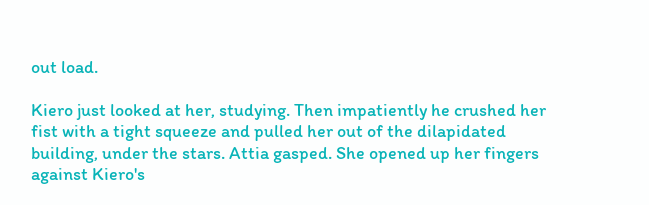out load.

Kiero just looked at her, studying. Then impatiently he crushed her fist with a tight squeeze and pulled her out of the dilapidated building, under the stars. Attia gasped. She opened up her fingers against Kiero's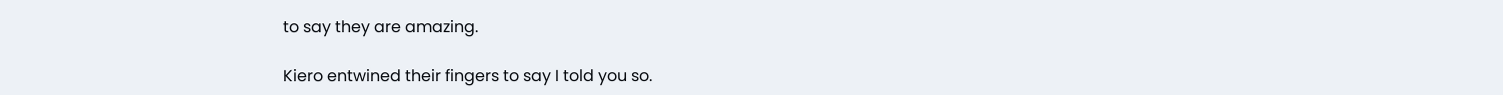to say they are amazing.

Kiero entwined their fingers to say I told you so.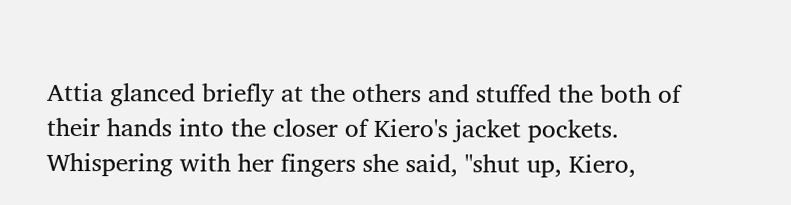Attia glanced briefly at the others and stuffed the both of their hands into the closer of Kiero's jacket pockets. Whispering with her fingers she said, "shut up, Kiero,